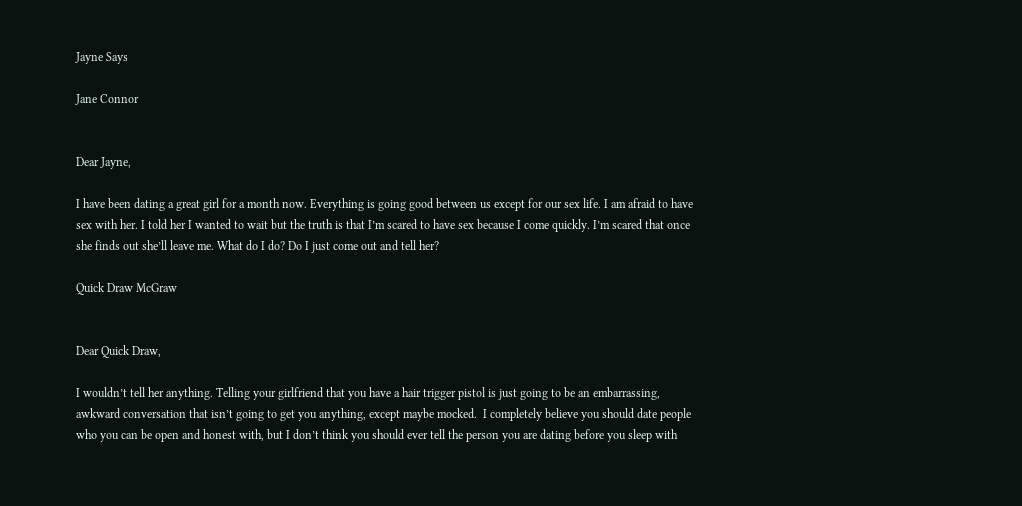Jayne Says

Jane Connor


Dear Jayne,

I have been dating a great girl for a month now. Everything is going good between us except for our sex life. I am afraid to have sex with her. I told her I wanted to wait but the truth is that I’m scared to have sex because I come quickly. I’m scared that once she finds out she’ll leave me. What do I do? Do I just come out and tell her?

Quick Draw McGraw


Dear Quick Draw,

I wouldn’t tell her anything. Telling your girlfriend that you have a hair trigger pistol is just going to be an embarrassing, awkward conversation that isn’t going to get you anything, except maybe mocked.  I completely believe you should date people who you can be open and honest with, but I don’t think you should ever tell the person you are dating before you sleep with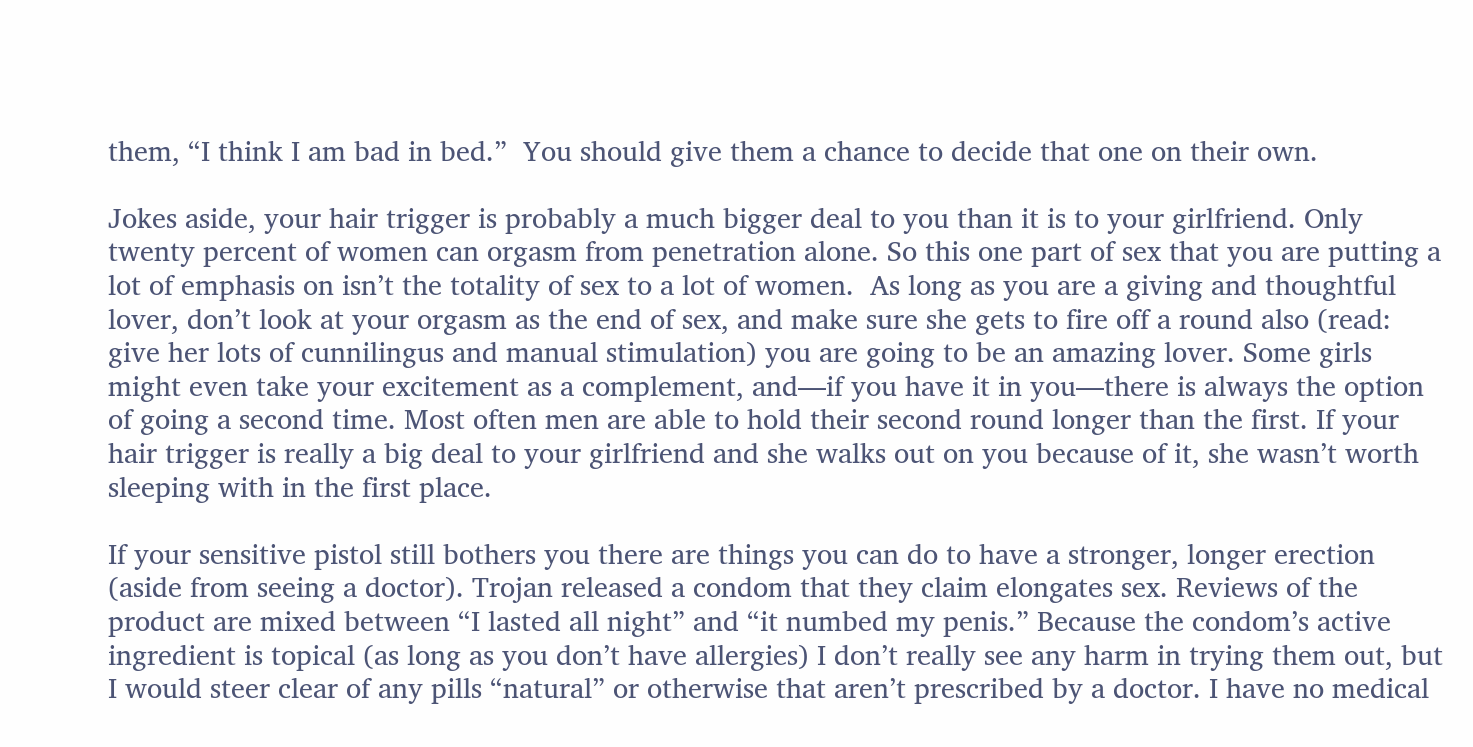them, “I think I am bad in bed.”  You should give them a chance to decide that one on their own.

Jokes aside, your hair trigger is probably a much bigger deal to you than it is to your girlfriend. Only twenty percent of women can orgasm from penetration alone. So this one part of sex that you are putting a lot of emphasis on isn’t the totality of sex to a lot of women.  As long as you are a giving and thoughtful lover, don’t look at your orgasm as the end of sex, and make sure she gets to fire off a round also (read: give her lots of cunnilingus and manual stimulation) you are going to be an amazing lover. Some girls might even take your excitement as a complement, and––if you have it in you––there is always the option of going a second time. Most often men are able to hold their second round longer than the first. If your hair trigger is really a big deal to your girlfriend and she walks out on you because of it, she wasn’t worth sleeping with in the first place.

If your sensitive pistol still bothers you there are things you can do to have a stronger, longer erection (aside from seeing a doctor). Trojan released a condom that they claim elongates sex. Reviews of the product are mixed between “I lasted all night” and “it numbed my penis.” Because the condom’s active ingredient is topical (as long as you don’t have allergies) I don’t really see any harm in trying them out, but I would steer clear of any pills “natural” or otherwise that aren’t prescribed by a doctor. I have no medical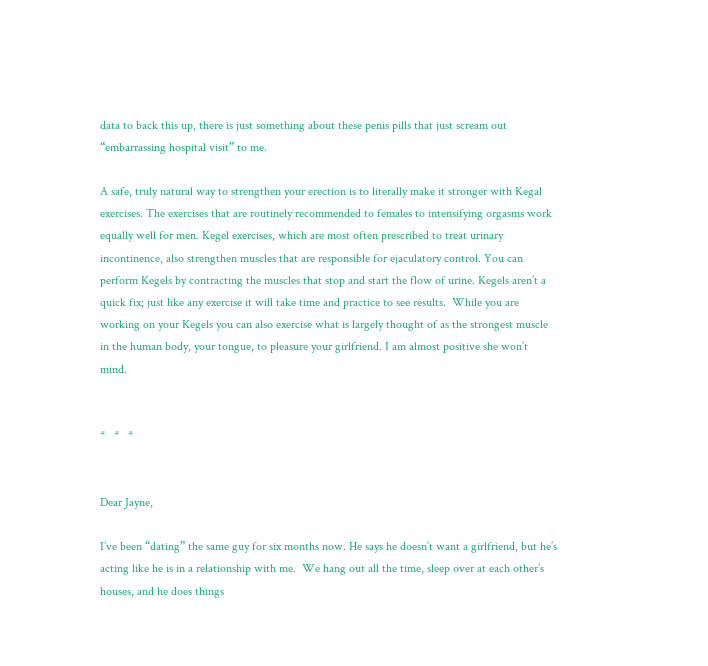data to back this up, there is just something about these penis pills that just scream out “embarrassing hospital visit” to me.

A safe, truly natural way to strengthen your erection is to literally make it stronger with Kegal exercises. The exercises that are routinely recommended to females to intensifying orgasms work equally well for men. Kegel exercises, which are most often prescribed to treat urinary incontinence, also strengthen muscles that are responsible for ejaculatory control. You can perform Kegels by contracting the muscles that stop and start the flow of urine. Kegels aren’t a quick fix; just like any exercise it will take time and practice to see results.  While you are working on your Kegels you can also exercise what is largely thought of as the strongest muscle in the human body, your tongue, to pleasure your girlfriend. I am almost positive she won’t mind.


*   *   *


Dear Jayne,

I’ve been “dating” the same guy for six months now. He says he doesn’t want a girlfriend, but he’s acting like he is in a relationship with me.  We hang out all the time, sleep over at each other’s houses, and he does things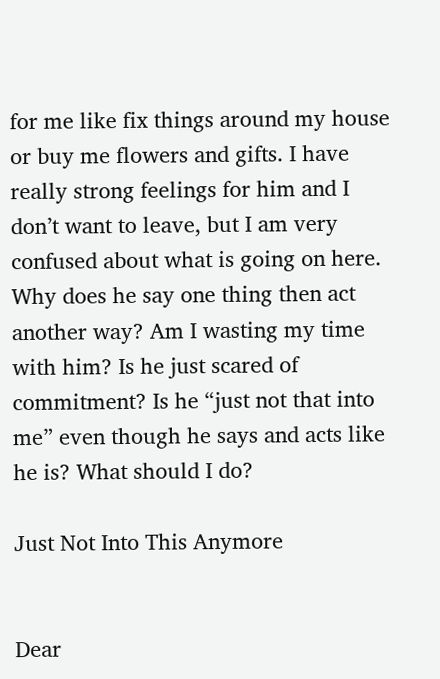for me like fix things around my house or buy me flowers and gifts. I have really strong feelings for him and I don’t want to leave, but I am very confused about what is going on here. Why does he say one thing then act another way? Am I wasting my time with him? Is he just scared of commitment? Is he “just not that into me” even though he says and acts like he is? What should I do?

Just Not Into This Anymore


Dear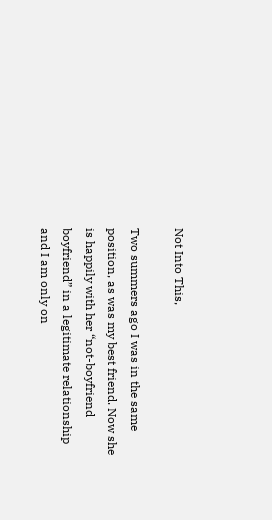Not Into This,

Two summers ago I was in the same position, as was my best friend. Now she is happily with her “not-boyfriend boyfriend” in a legitimate relationship and I am only on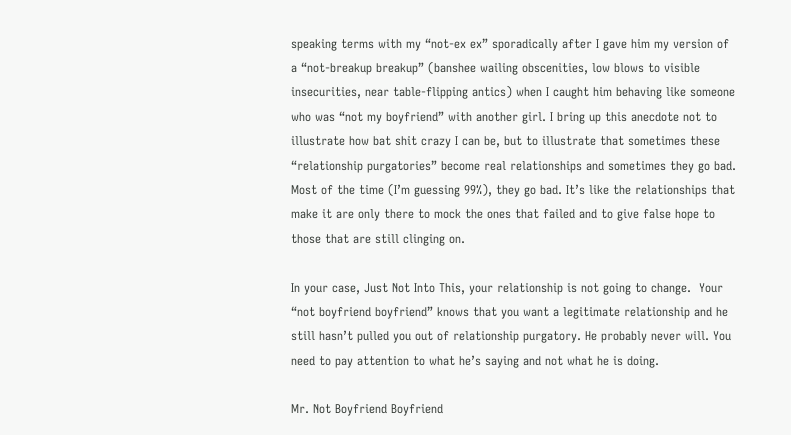speaking terms with my “not-ex ex” sporadically after I gave him my version of a “not-breakup breakup” (banshee wailing obscenities, low blows to visible insecurities, near table-flipping antics) when I caught him behaving like someone who was “not my boyfriend” with another girl. I bring up this anecdote not to illustrate how bat shit crazy I can be, but to illustrate that sometimes these “relationship purgatories” become real relationships and sometimes they go bad. Most of the time (I’m guessing 99%), they go bad. It’s like the relationships that make it are only there to mock the ones that failed and to give false hope to those that are still clinging on.

In your case, Just Not Into This, your relationship is not going to change.  Your “not boyfriend boyfriend” knows that you want a legitimate relationship and he still hasn’t pulled you out of relationship purgatory. He probably never will. You need to pay attention to what he’s saying and not what he is doing.

Mr. Not Boyfriend Boyfriend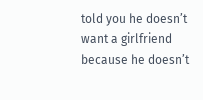told you he doesn’t want a girlfriend because he doesn’t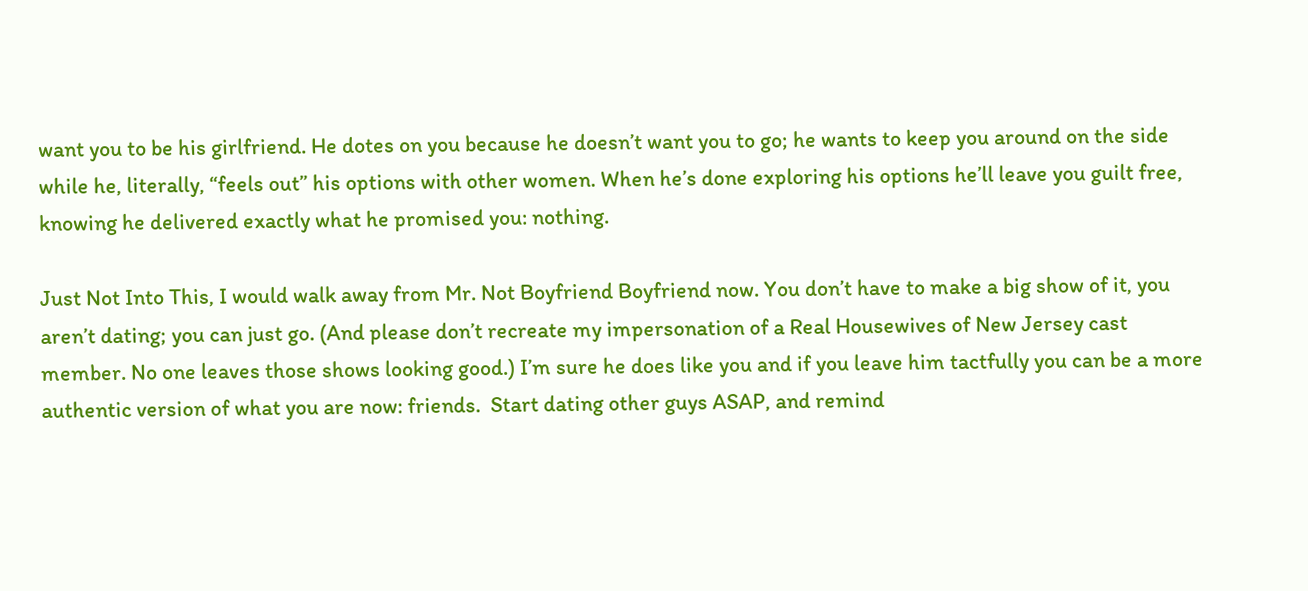want you to be his girlfriend. He dotes on you because he doesn’t want you to go; he wants to keep you around on the side while he, literally, “feels out” his options with other women. When he’s done exploring his options he’ll leave you guilt free, knowing he delivered exactly what he promised you: nothing.

Just Not Into This, I would walk away from Mr. Not Boyfriend Boyfriend now. You don’t have to make a big show of it, you aren’t dating; you can just go. (And please don’t recreate my impersonation of a Real Housewives of New Jersey cast member. No one leaves those shows looking good.) I’m sure he does like you and if you leave him tactfully you can be a more authentic version of what you are now: friends.  Start dating other guys ASAP, and remind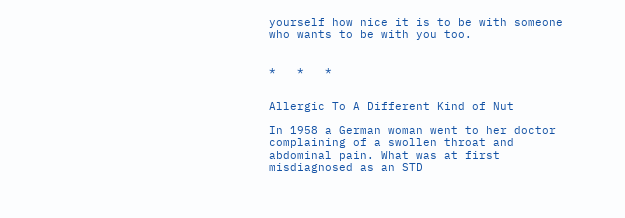yourself how nice it is to be with someone who wants to be with you too.


*   *   *


Allergic To A Different Kind of Nut

In 1958 a German woman went to her doctor complaining of a swollen throat and abdominal pain. What was at first misdiagnosed as an STD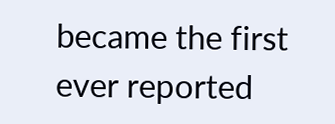became the first ever reported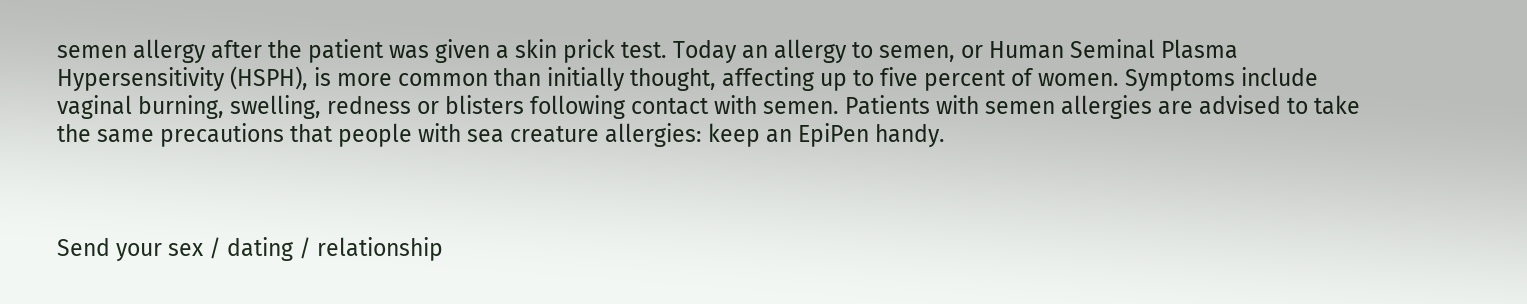semen allergy after the patient was given a skin prick test. Today an allergy to semen, or Human Seminal Plasma Hypersensitivity (HSPH), is more common than initially thought, affecting up to five percent of women. Symptoms include vaginal burning, swelling, redness or blisters following contact with semen. Patients with semen allergies are advised to take the same precautions that people with sea creature allergies: keep an EpiPen handy.



Send your sex / dating / relationship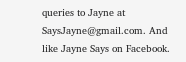queries to Jayne at SaysJayne@gmail.com. And like Jayne Says on Facebook.